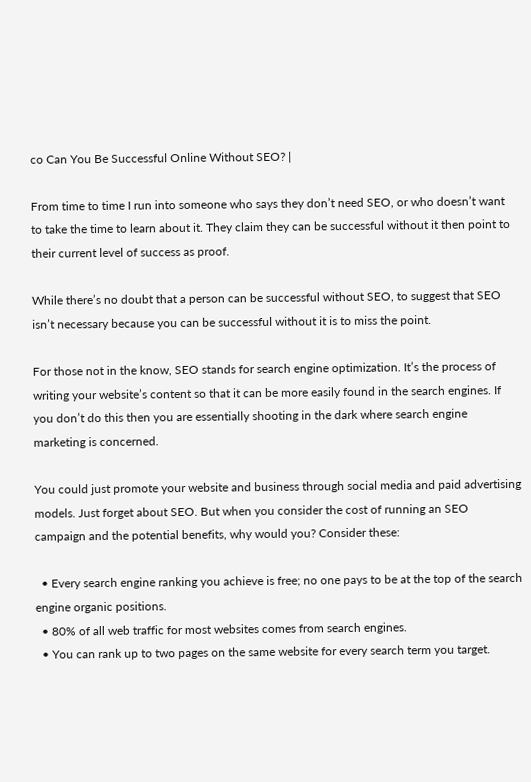co Can You Be Successful Online Without SEO? |

From time to time I run into someone who says they don’t need SEO, or who doesn’t want to take the time to learn about it. They claim they can be successful without it then point to their current level of success as proof.

While there’s no doubt that a person can be successful without SEO, to suggest that SEO isn’t necessary because you can be successful without it is to miss the point.

For those not in the know, SEO stands for search engine optimization. It’s the process of writing your website’s content so that it can be more easily found in the search engines. If you don’t do this then you are essentially shooting in the dark where search engine marketing is concerned.

You could just promote your website and business through social media and paid advertising models. Just forget about SEO. But when you consider the cost of running an SEO campaign and the potential benefits, why would you? Consider these:

  • Every search engine ranking you achieve is free; no one pays to be at the top of the search engine organic positions.
  • 80% of all web traffic for most websites comes from search engines.
  • You can rank up to two pages on the same website for every search term you target.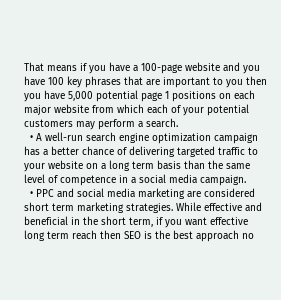That means if you have a 100-page website and you have 100 key phrases that are important to you then you have 5,000 potential page 1 positions on each major website from which each of your potential customers may perform a search.
  • A well-run search engine optimization campaign has a better chance of delivering targeted traffic to your website on a long term basis than the same level of competence in a social media campaign.
  • PPC and social media marketing are considered short term marketing strategies. While effective and beneficial in the short term, if you want effective long term reach then SEO is the best approach no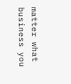matter what business you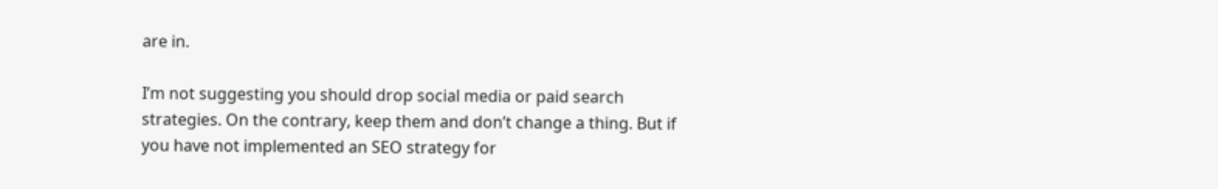are in.

I’m not suggesting you should drop social media or paid search strategies. On the contrary, keep them and don’t change a thing. But if you have not implemented an SEO strategy for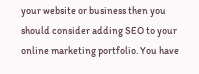your website or business then you should consider adding SEO to your online marketing portfolio. You have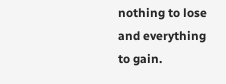nothing to lose and everything to gain.